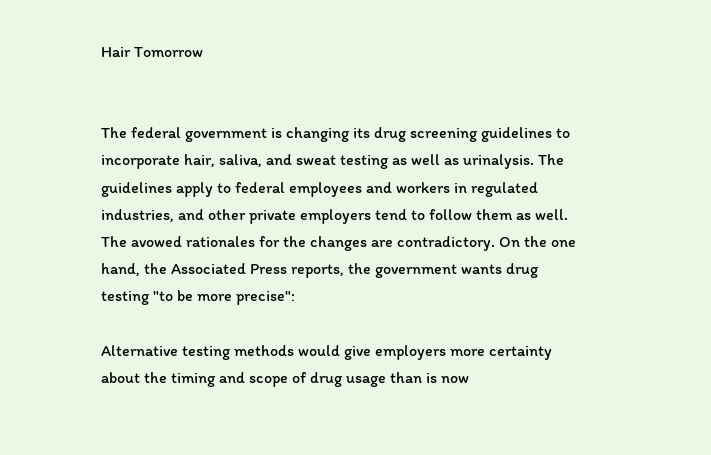Hair Tomorrow


The federal government is changing its drug screening guidelines to incorporate hair, saliva, and sweat testing as well as urinalysis. The guidelines apply to federal employees and workers in regulated industries, and other private employers tend to follow them as well. The avowed rationales for the changes are contradictory. On the one hand, the Associated Press reports, the government wants drug testing "to be more precise":

Alternative testing methods would give employers more certainty about the timing and scope of drug usage than is now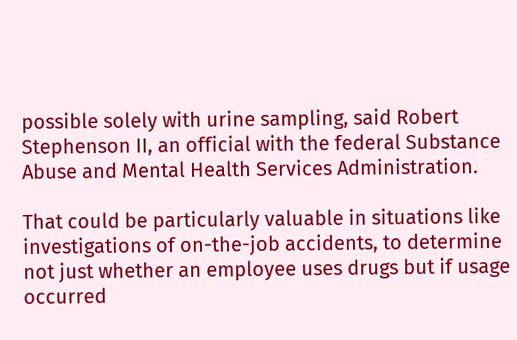possible solely with urine sampling, said Robert Stephenson II, an official with the federal Substance Abuse and Mental Health Services Administration.

That could be particularly valuable in situations like investigations of on-the-job accidents, to determine not just whether an employee uses drugs but if usage occurred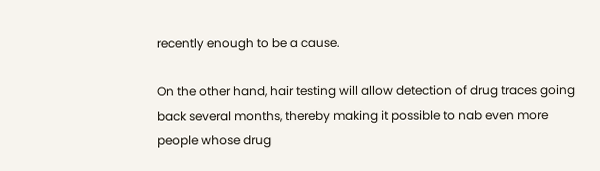recently enough to be a cause.

On the other hand, hair testing will allow detection of drug traces going back several months, thereby making it possible to nab even more people whose drug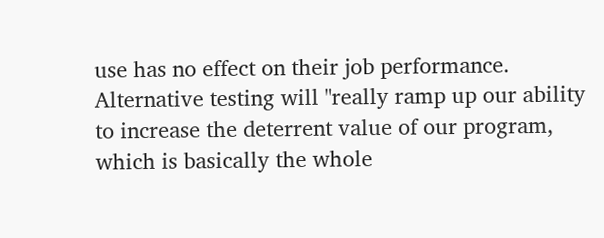use has no effect on their job performance. Alternative testing will "really ramp up our ability to increase the deterrent value of our program, which is basically the whole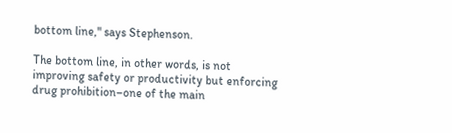bottom line," says Stephenson.

The bottom line, in other words, is not improving safety or productivity but enforcing drug prohibition–one of the main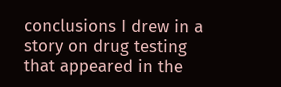conclusions I drew in a story on drug testing that appeared in the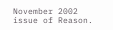November 2002 issue of Reason.